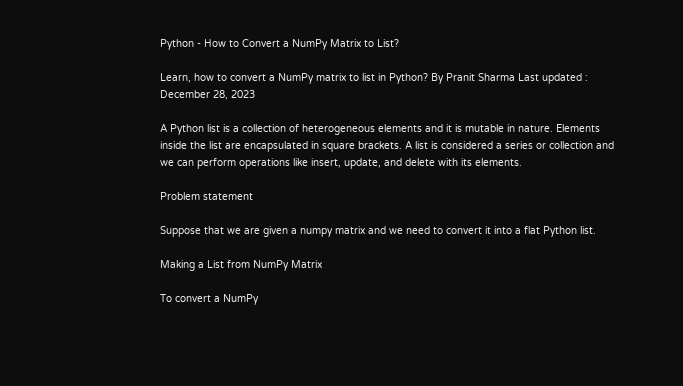Python - How to Convert a NumPy Matrix to List?

Learn, how to convert a NumPy matrix to list in Python? By Pranit Sharma Last updated : December 28, 2023

A Python list is a collection of heterogeneous elements and it is mutable in nature. Elements inside the list are encapsulated in square brackets. A list is considered a series or collection and we can perform operations like insert, update, and delete with its elements.

Problem statement

Suppose that we are given a numpy matrix and we need to convert it into a flat Python list.

Making a List from NumPy Matrix

To convert a NumPy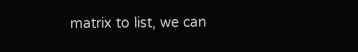matrix to list, we can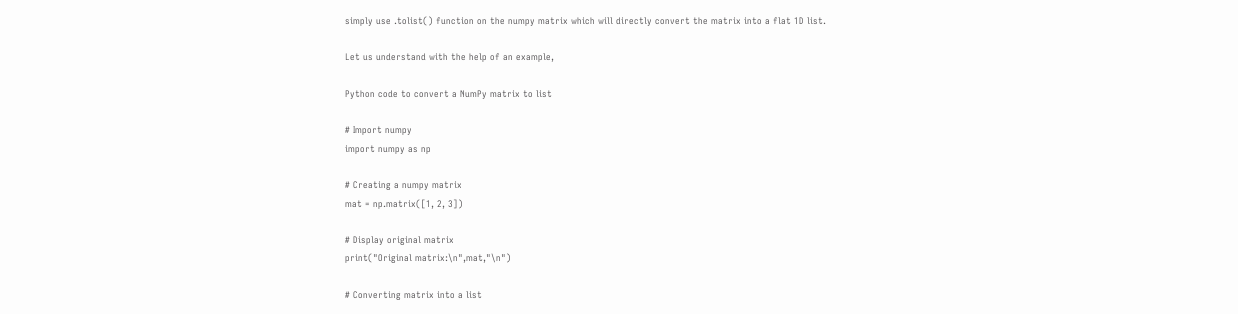simply use .tolist() function on the numpy matrix which will directly convert the matrix into a flat 1D list.

Let us understand with the help of an example,

Python code to convert a NumPy matrix to list

# Import numpy
import numpy as np

# Creating a numpy matrix
mat = np.matrix([1, 2, 3])

# Display original matrix
print("Original matrix:\n",mat,"\n")

# Converting matrix into a list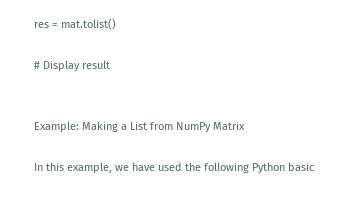res = mat.tolist()

# Display result


Example: Making a List from NumPy Matrix

In this example, we have used the following Python basic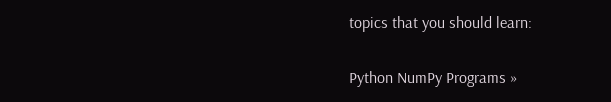topics that you should learn:

Python NumPy Programs »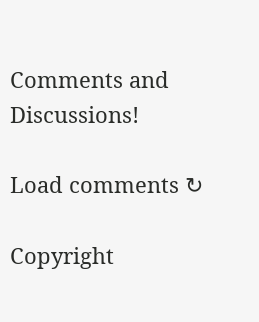Comments and Discussions!

Load comments ↻

Copyright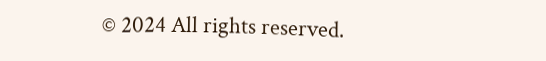© 2024 All rights reserved.